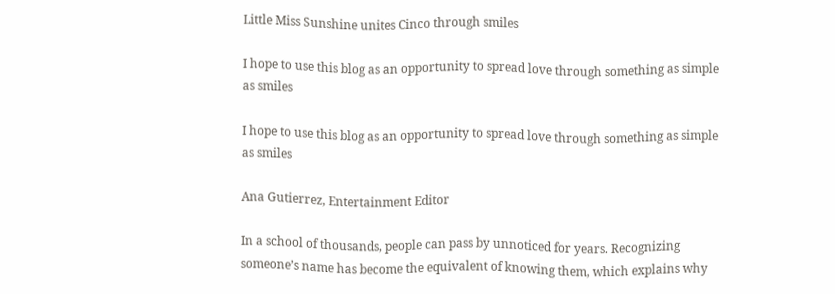Little Miss Sunshine unites Cinco through smiles

I hope to use this blog as an opportunity to spread love through something as simple as smiles

I hope to use this blog as an opportunity to spread love through something as simple as smiles

Ana Gutierrez, Entertainment Editor

In a school of thousands, people can pass by unnoticed for years. Recognizing someone’s name has become the equivalent of knowing them, which explains why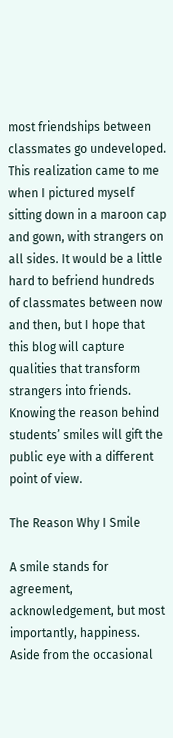most friendships between classmates go undeveloped. This realization came to me when I pictured myself sitting down in a maroon cap and gown, with strangers on all sides. It would be a little hard to befriend hundreds of classmates between now and then, but I hope that this blog will capture qualities that transform strangers into friends. Knowing the reason behind students’ smiles will gift the public eye with a different point of view.

The Reason Why I Smile

A smile stands for agreement, acknowledgement, but most importantly, happiness. Aside from the occasional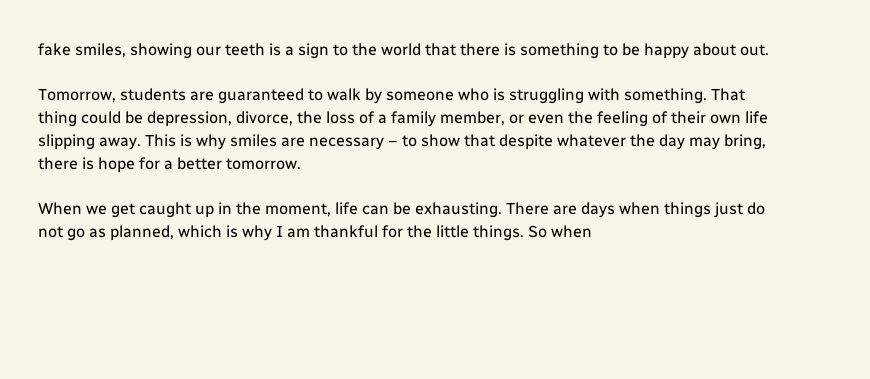fake smiles, showing our teeth is a sign to the world that there is something to be happy about out.

Tomorrow, students are guaranteed to walk by someone who is struggling with something. That thing could be depression, divorce, the loss of a family member, or even the feeling of their own life slipping away. This is why smiles are necessary – to show that despite whatever the day may bring, there is hope for a better tomorrow.

When we get caught up in the moment, life can be exhausting. There are days when things just do not go as planned, which is why I am thankful for the little things. So when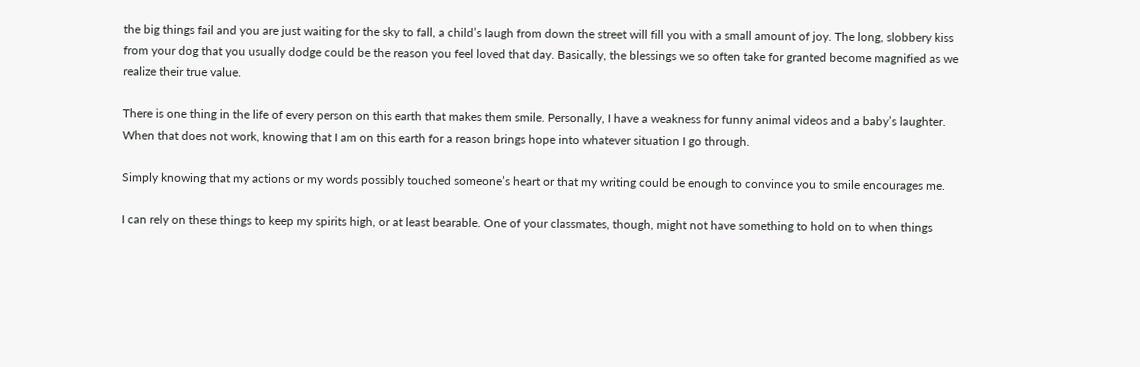the big things fail and you are just waiting for the sky to fall, a child’s laugh from down the street will fill you with a small amount of joy. The long, slobbery kiss from your dog that you usually dodge could be the reason you feel loved that day. Basically, the blessings we so often take for granted become magnified as we realize their true value.

There is one thing in the life of every person on this earth that makes them smile. Personally, I have a weakness for funny animal videos and a baby’s laughter. When that does not work, knowing that I am on this earth for a reason brings hope into whatever situation I go through.

Simply knowing that my actions or my words possibly touched someone’s heart or that my writing could be enough to convince you to smile encourages me.

I can rely on these things to keep my spirits high, or at least bearable. One of your classmates, though, might not have something to hold on to when things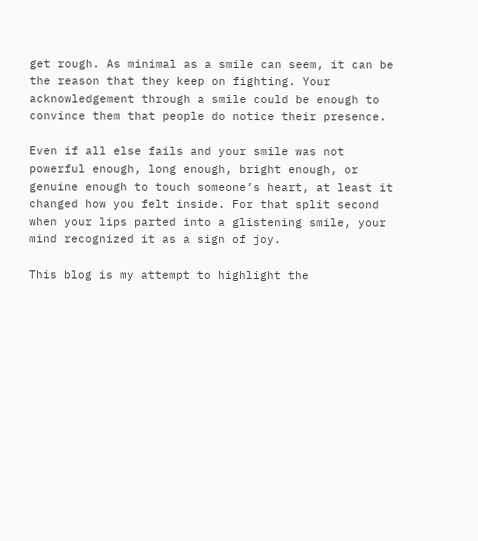get rough. As minimal as a smile can seem, it can be the reason that they keep on fighting. Your acknowledgement through a smile could be enough to convince them that people do notice their presence.

Even if all else fails and your smile was not powerful enough, long enough, bright enough, or genuine enough to touch someone’s heart, at least it changed how you felt inside. For that split second when your lips parted into a glistening smile, your mind recognized it as a sign of joy.

This blog is my attempt to highlight the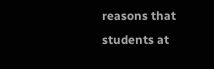reasons that students at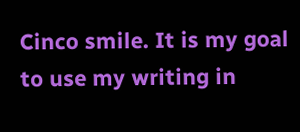Cinco smile. It is my goal to use my writing in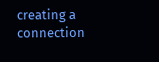creating a connection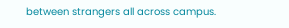between strangers all across campus.